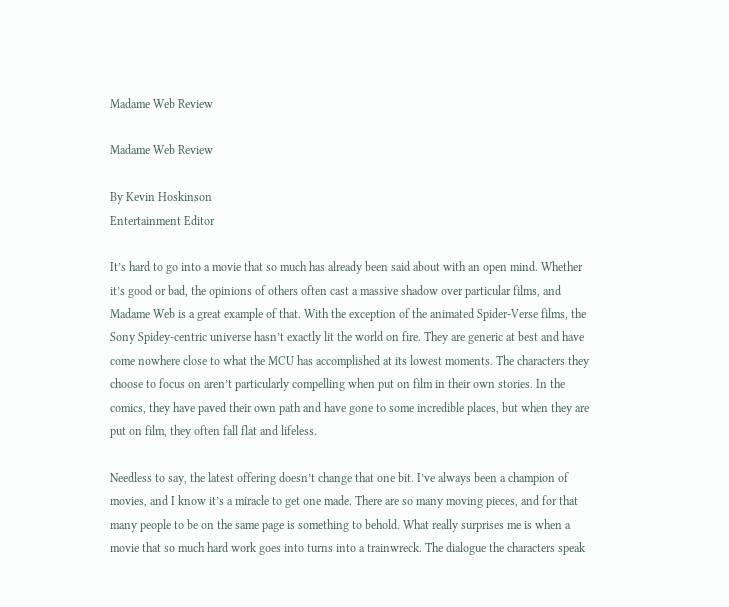Madame Web Review

Madame Web Review

By Kevin Hoskinson
Entertainment Editor

It’s hard to go into a movie that so much has already been said about with an open mind. Whether it’s good or bad, the opinions of others often cast a massive shadow over particular films, and Madame Web is a great example of that. With the exception of the animated Spider-Verse films, the Sony Spidey-centric universe hasn’t exactly lit the world on fire. They are generic at best and have come nowhere close to what the MCU has accomplished at its lowest moments. The characters they choose to focus on aren’t particularly compelling when put on film in their own stories. In the comics, they have paved their own path and have gone to some incredible places, but when they are put on film, they often fall flat and lifeless.

Needless to say, the latest offering doesn’t change that one bit. I’ve always been a champion of movies, and I know it’s a miracle to get one made. There are so many moving pieces, and for that many people to be on the same page is something to behold. What really surprises me is when a movie that so much hard work goes into turns into a trainwreck. The dialogue the characters speak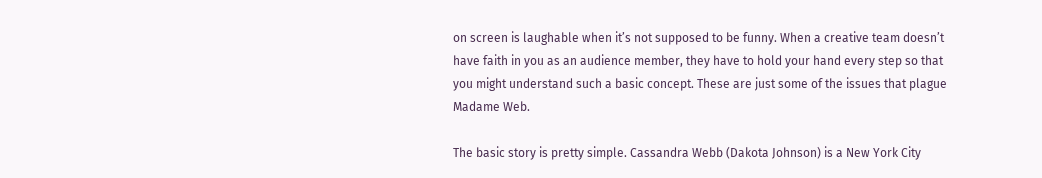on screen is laughable when it’s not supposed to be funny. When a creative team doesn’t have faith in you as an audience member, they have to hold your hand every step so that you might understand such a basic concept. These are just some of the issues that plague Madame Web.

The basic story is pretty simple. Cassandra Webb (Dakota Johnson) is a New York City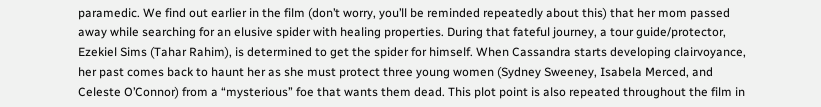paramedic. We find out earlier in the film (don’t worry, you’ll be reminded repeatedly about this) that her mom passed away while searching for an elusive spider with healing properties. During that fateful journey, a tour guide/protector, Ezekiel Sims (Tahar Rahim), is determined to get the spider for himself. When Cassandra starts developing clairvoyance, her past comes back to haunt her as she must protect three young women (Sydney Sweeney, Isabela Merced, and Celeste O’Connor) from a “mysterious” foe that wants them dead. This plot point is also repeated throughout the film in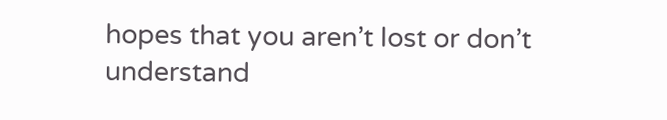hopes that you aren’t lost or don’t understand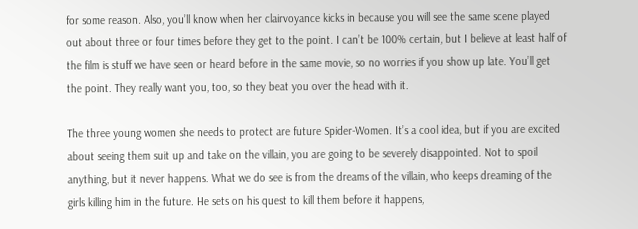for some reason. Also, you’ll know when her clairvoyance kicks in because you will see the same scene played out about three or four times before they get to the point. I can’t be 100% certain, but I believe at least half of the film is stuff we have seen or heard before in the same movie, so no worries if you show up late. You’ll get the point. They really want you, too, so they beat you over the head with it.

The three young women she needs to protect are future Spider-Women. It’s a cool idea, but if you are excited about seeing them suit up and take on the villain, you are going to be severely disappointed. Not to spoil anything, but it never happens. What we do see is from the dreams of the villain, who keeps dreaming of the girls killing him in the future. He sets on his quest to kill them before it happens,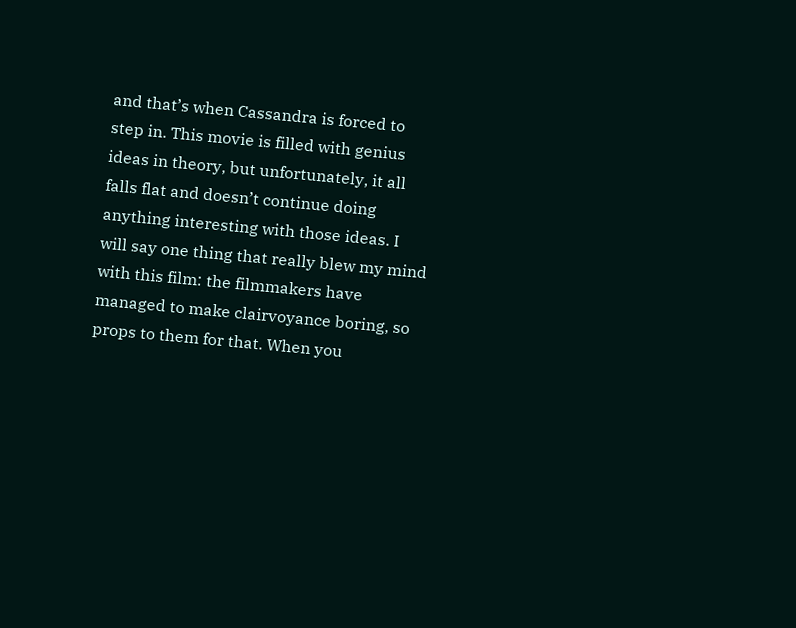and that’s when Cassandra is forced to step in. This movie is filled with genius ideas in theory, but unfortunately, it all falls flat and doesn’t continue doing anything interesting with those ideas. I will say one thing that really blew my mind with this film: the filmmakers have managed to make clairvoyance boring, so props to them for that. When you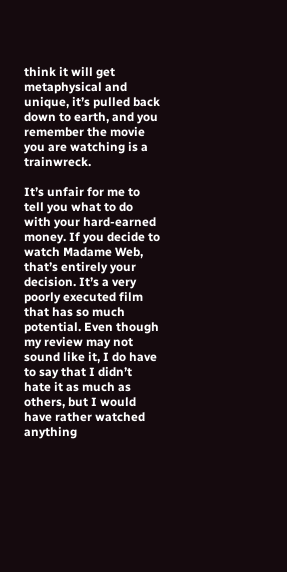think it will get metaphysical and unique, it’s pulled back down to earth, and you remember the movie you are watching is a trainwreck.

It’s unfair for me to tell you what to do with your hard-earned money. If you decide to watch Madame Web, that’s entirely your decision. It’s a very poorly executed film that has so much potential. Even though my review may not sound like it, I do have to say that I didn’t hate it as much as others, but I would have rather watched anything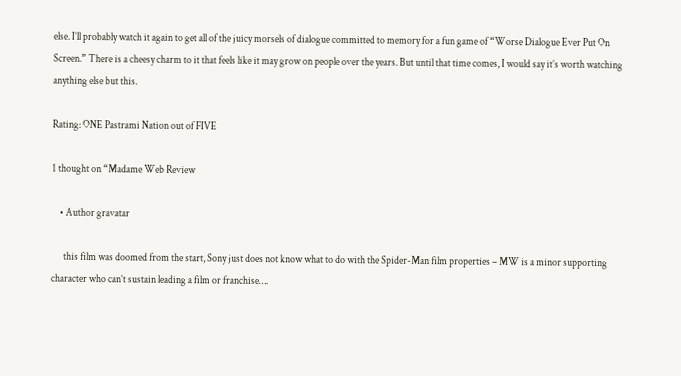else. I’ll probably watch it again to get all of the juicy morsels of dialogue committed to memory for a fun game of “Worse Dialogue Ever Put On Screen.” There is a cheesy charm to it that feels like it may grow on people over the years. But until that time comes, I would say it’s worth watching anything else but this.

Rating: ONE Pastrami Nation out of FIVE

1 thought on “Madame Web Review

    • Author gravatar

      this film was doomed from the start, Sony just does not know what to do with the Spider-Man film properties – MW is a minor supporting character who can’t sustain leading a film or franchise….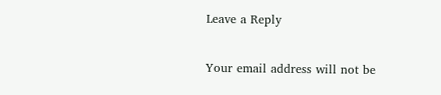Leave a Reply

Your email address will not be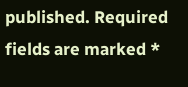published. Required fields are marked *